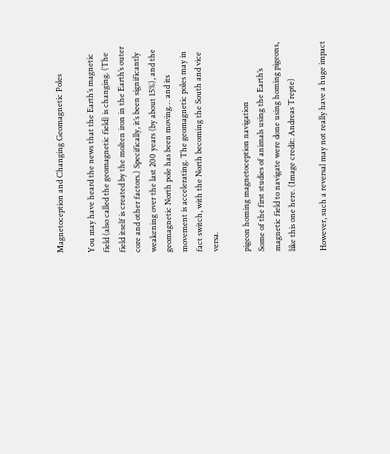Magnetoception and Changing Geomagnetic Poles

You may have heard the news that the Earth’s magnetic field (also called the geomagnetic field) is changing. (The field itself is created by the molten iron in the Earth’s outer core and other factors.) Specifically, it’s been significantly weakening over the last 200 years (by about 15%), and the geomagnetic North pole has been moving… and its movement is accelerating. The geomagnetic poles may in fact switch, with the North becoming the South and vice versa.

pigeon homing magnetoception navigation
Some of the first studies of animals using the Earth’s magnetic field to navigate were done using homing pigeons, like this one here. (Image credit: Andreas Trepte)

However, such a reversal may not really have a huge impact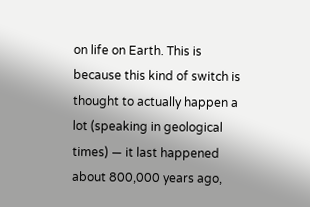on life on Earth. This is because this kind of switch is thought to actually happen a lot (speaking in geological times) — it last happened about 800,000 years ago,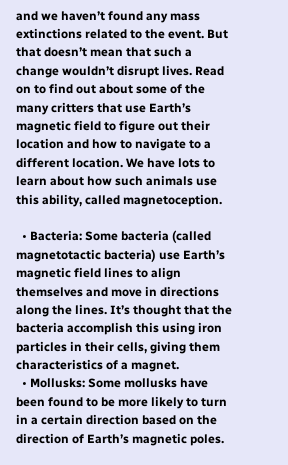and we haven’t found any mass extinctions related to the event. But that doesn’t mean that such a change wouldn’t disrupt lives. Read on to find out about some of the many critters that use Earth’s magnetic field to figure out their location and how to navigate to a different location. We have lots to learn about how such animals use this ability, called magnetoception.

  • Bacteria: Some bacteria (called magnetotactic bacteria) use Earth’s magnetic field lines to align themselves and move in directions along the lines. It’s thought that the bacteria accomplish this using iron particles in their cells, giving them characteristics of a magnet.
  • Mollusks: Some mollusks have been found to be more likely to turn in a certain direction based on the direction of Earth’s magnetic poles.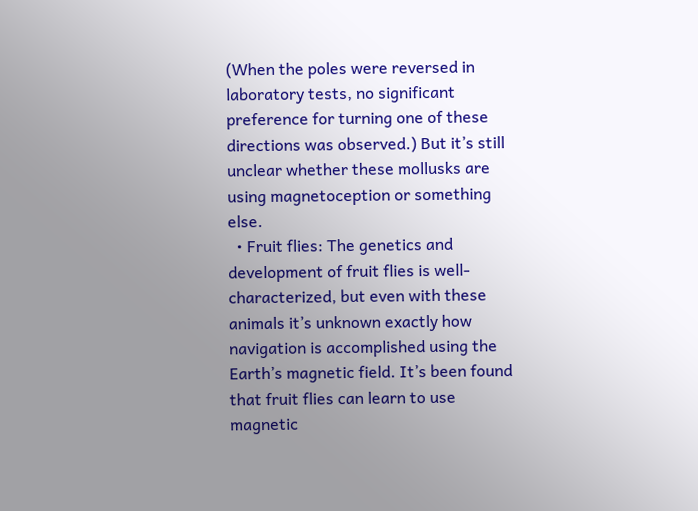(When the poles were reversed in laboratory tests, no significant preference for turning one of these directions was observed.) But it’s still unclear whether these mollusks are using magnetoception or something else.
  • Fruit flies: The genetics and development of fruit flies is well-characterized, but even with these animals it’s unknown exactly how navigation is accomplished using the Earth’s magnetic field. It’s been found that fruit flies can learn to use magnetic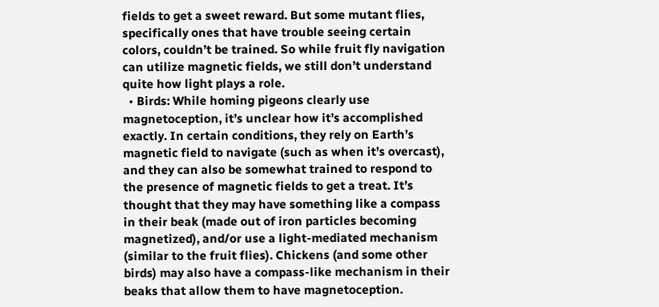fields to get a sweet reward. But some mutant flies, specifically ones that have trouble seeing certain colors, couldn’t be trained. So while fruit fly navigation can utilize magnetic fields, we still don’t understand quite how light plays a role.
  • Birds: While homing pigeons clearly use magnetoception, it’s unclear how it’s accomplished exactly. In certain conditions, they rely on Earth’s magnetic field to navigate (such as when it’s overcast), and they can also be somewhat trained to respond to the presence of magnetic fields to get a treat. It’s thought that they may have something like a compass in their beak (made out of iron particles becoming magnetized), and/or use a light-mediated mechanism (similar to the fruit flies). Chickens (and some other birds) may also have a compass-like mechanism in their beaks that allow them to have magnetoception.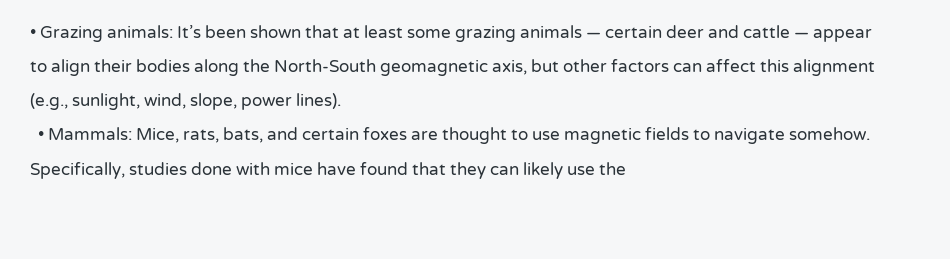• Grazing animals: It’s been shown that at least some grazing animals — certain deer and cattle — appear to align their bodies along the North-South geomagnetic axis, but other factors can affect this alignment (e.g., sunlight, wind, slope, power lines).
  • Mammals: Mice, rats, bats, and certain foxes are thought to use magnetic fields to navigate somehow. Specifically, studies done with mice have found that they can likely use the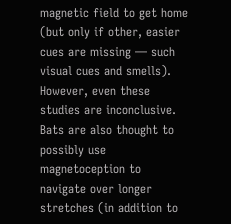magnetic field to get home (but only if other, easier cues are missing — such visual cues and smells). However, even these studies are inconclusive. Bats are also thought to possibly use magnetoception to navigate over longer stretches (in addition to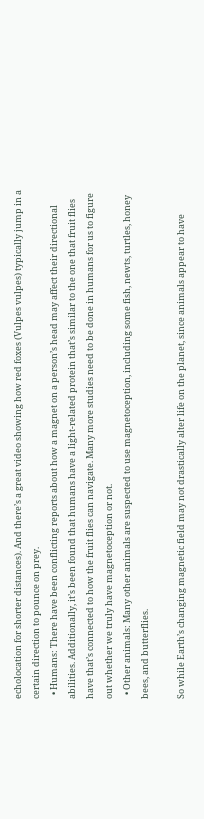echolocation for shorter distances). And there’s a great video showing how red foxes (Vulpes vulpes) typically jump in a certain direction to pounce on prey.
  • Humans: There have been conflicting reports about how a magnet on a person’s head may affect their directional abilities. Additionally, it’s been found that humans have a light-related protein that’s similar to the one that fruit flies have that’s connected to how the fruit flies can navigate. Many more studies need to be done in humans for us to figure out whether we truly have magnetoception or not.
  • Other animals: Many other animals are suspected to use magnetoception, including some fish, newts, turtles, honey bees, and butterflies.

So while Earth’s changing magnetic field may not drastically alter life on the planet, since animals appear to have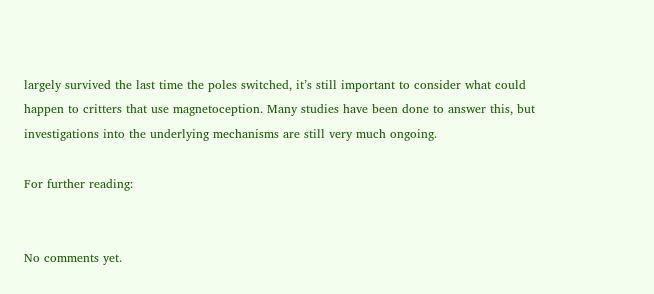largely survived the last time the poles switched, it’s still important to consider what could happen to critters that use magnetoception. Many studies have been done to answer this, but investigations into the underlying mechanisms are still very much ongoing.

For further reading:


No comments yet.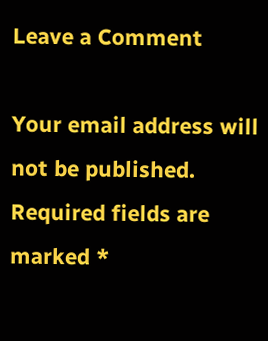Leave a Comment

Your email address will not be published. Required fields are marked *